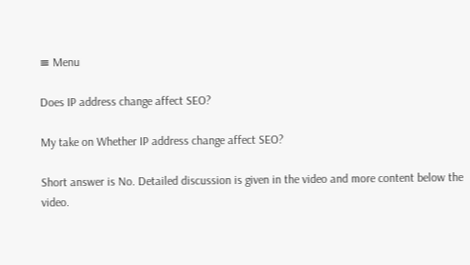≡ Menu

Does IP address change affect SEO?

My take on Whether IP address change affect SEO?

Short answer is No. Detailed discussion is given in the video and more content below the video.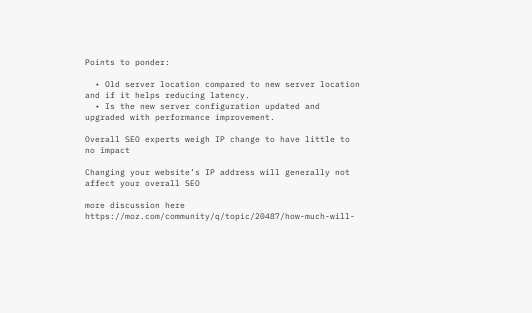Points to ponder:

  • Old server location compared to new server location and if it helps reducing latency.
  • Is the new server configuration updated and upgraded with performance improvement.

Overall SEO experts weigh IP change to have little to no impact

Changing your website’s IP address will generally not affect your overall SEO

more discussion here  https://moz.com/community/q/topic/20487/how-much-will-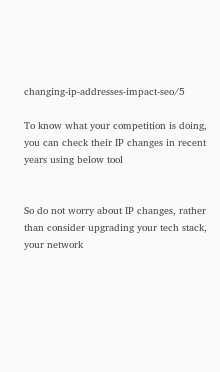changing-ip-addresses-impact-seo/5

To know what your competition is doing, you can check their IP changes in recent years using below tool


So do not worry about IP changes, rather than consider upgrading your tech stack, your network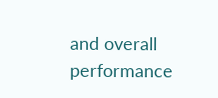and overall performance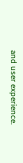and user experience.